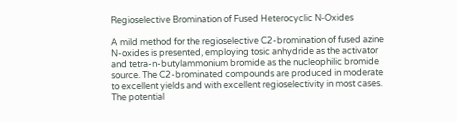Regioselective Bromination of Fused Heterocyclic N‑Oxides

A mild method for the regioselective C2-bromination of fused azine N-oxides is presented, employing tosic anhydride as the activator and tetra-n-butylammonium bromide as the nucleophilic bromide source. The C2-brominated compounds are produced in moderate to excellent yields and with excellent regioselectivity in most cases. The potential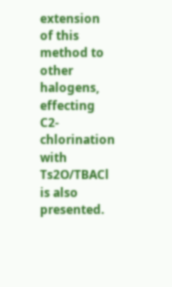extension of this method to other halogens, effecting C2-chlorination with Ts2O/TBACl is also presented.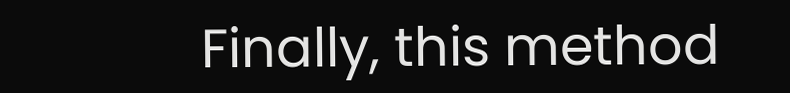Finally, this method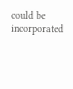could be incorporated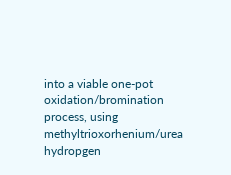into a viable one-pot oxidation/bromination process, using methyltrioxorhenium/urea hydropgen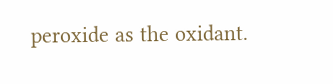peroxide as the oxidant.